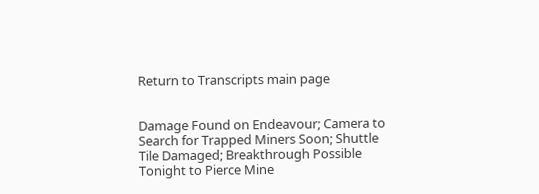Return to Transcripts main page


Damage Found on Endeavour; Camera to Search for Trapped Miners Soon; Shuttle Tile Damaged; Breakthrough Possible Tonight to Pierce Mine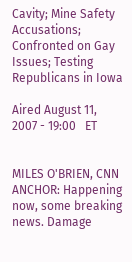Cavity; Mine Safety Accusations; Confronted on Gay Issues; Testing Republicans in Iowa

Aired August 11, 2007 - 19:00   ET


MILES O'BRIEN, CNN ANCHOR: Happening now, some breaking news. Damage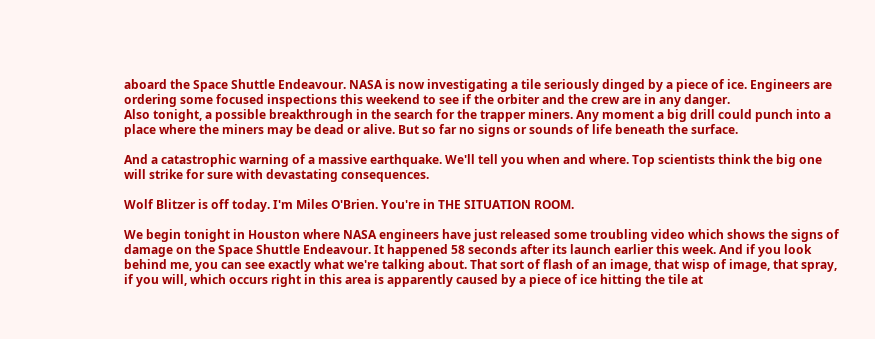aboard the Space Shuttle Endeavour. NASA is now investigating a tile seriously dinged by a piece of ice. Engineers are ordering some focused inspections this weekend to see if the orbiter and the crew are in any danger.
Also tonight, a possible breakthrough in the search for the trapper miners. Any moment a big drill could punch into a place where the miners may be dead or alive. But so far no signs or sounds of life beneath the surface.

And a catastrophic warning of a massive earthquake. We'll tell you when and where. Top scientists think the big one will strike for sure with devastating consequences.

Wolf Blitzer is off today. I'm Miles O'Brien. You're in THE SITUATION ROOM.

We begin tonight in Houston where NASA engineers have just released some troubling video which shows the signs of damage on the Space Shuttle Endeavour. It happened 58 seconds after its launch earlier this week. And if you look behind me, you can see exactly what we're talking about. That sort of flash of an image, that wisp of image, that spray, if you will, which occurs right in this area is apparently caused by a piece of ice hitting the tile at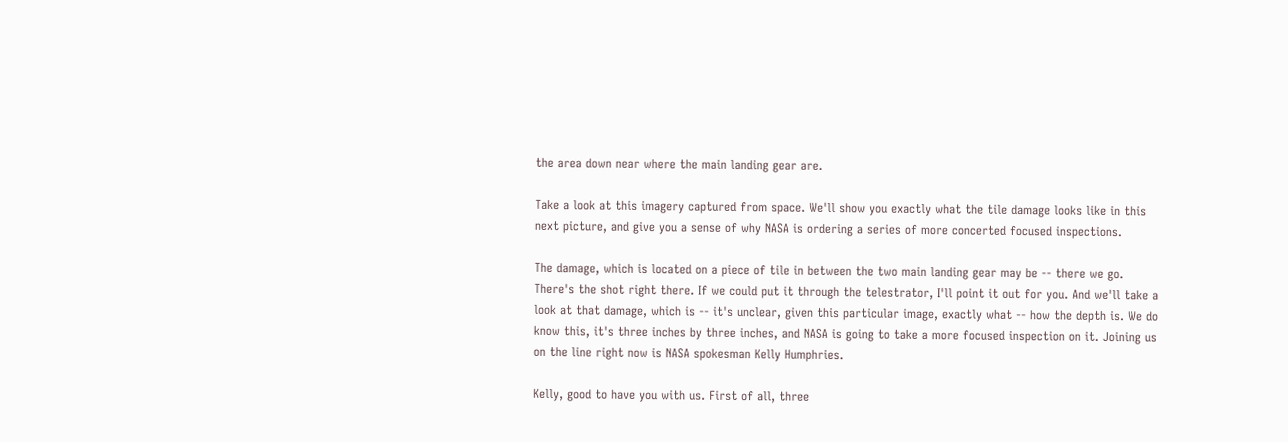the area down near where the main landing gear are.

Take a look at this imagery captured from space. We'll show you exactly what the tile damage looks like in this next picture, and give you a sense of why NASA is ordering a series of more concerted focused inspections.

The damage, which is located on a piece of tile in between the two main landing gear may be -- there we go. There's the shot right there. If we could put it through the telestrator, I'll point it out for you. And we'll take a look at that damage, which is -- it's unclear, given this particular image, exactly what -- how the depth is. We do know this, it's three inches by three inches, and NASA is going to take a more focused inspection on it. Joining us on the line right now is NASA spokesman Kelly Humphries.

Kelly, good to have you with us. First of all, three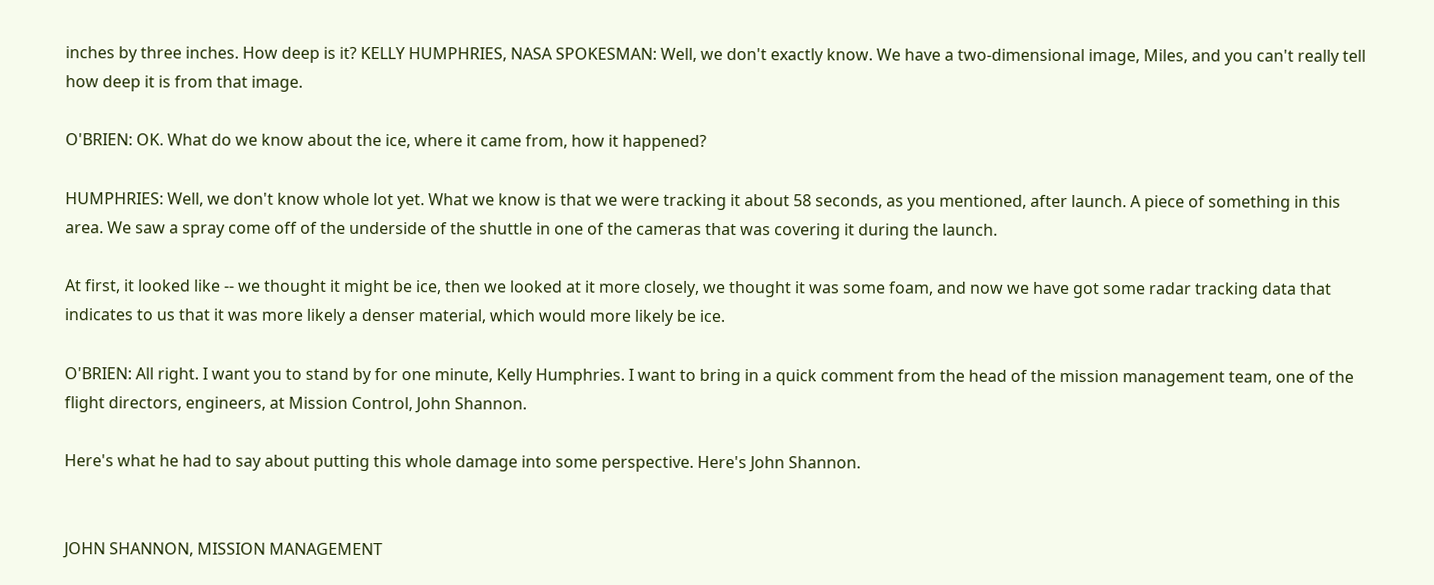inches by three inches. How deep is it? KELLY HUMPHRIES, NASA SPOKESMAN: Well, we don't exactly know. We have a two-dimensional image, Miles, and you can't really tell how deep it is from that image.

O'BRIEN: OK. What do we know about the ice, where it came from, how it happened?

HUMPHRIES: Well, we don't know whole lot yet. What we know is that we were tracking it about 58 seconds, as you mentioned, after launch. A piece of something in this area. We saw a spray come off of the underside of the shuttle in one of the cameras that was covering it during the launch.

At first, it looked like -- we thought it might be ice, then we looked at it more closely, we thought it was some foam, and now we have got some radar tracking data that indicates to us that it was more likely a denser material, which would more likely be ice.

O'BRIEN: All right. I want you to stand by for one minute, Kelly Humphries. I want to bring in a quick comment from the head of the mission management team, one of the flight directors, engineers, at Mission Control, John Shannon.

Here's what he had to say about putting this whole damage into some perspective. Here's John Shannon.


JOHN SHANNON, MISSION MANAGEMENT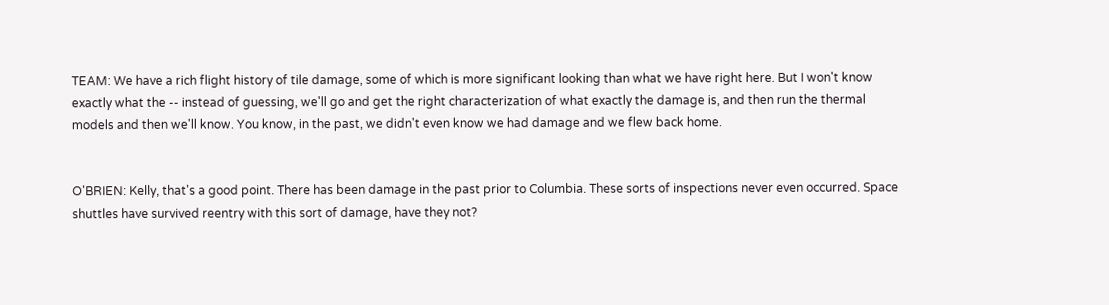TEAM: We have a rich flight history of tile damage, some of which is more significant looking than what we have right here. But I won't know exactly what the -- instead of guessing, we'll go and get the right characterization of what exactly the damage is, and then run the thermal models and then we'll know. You know, in the past, we didn't even know we had damage and we flew back home.


O'BRIEN: Kelly, that's a good point. There has been damage in the past prior to Columbia. These sorts of inspections never even occurred. Space shuttles have survived reentry with this sort of damage, have they not?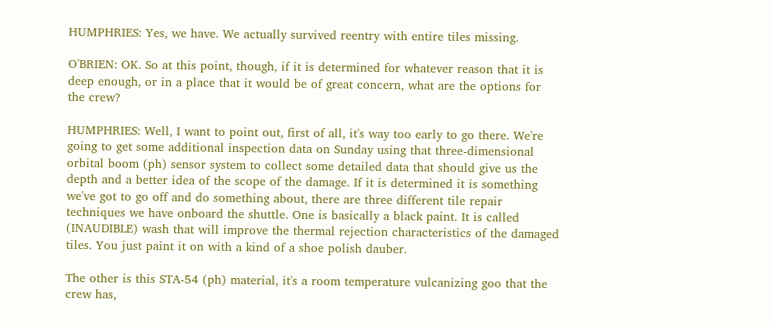HUMPHRIES: Yes, we have. We actually survived reentry with entire tiles missing.

O'BRIEN: OK. So at this point, though, if it is determined for whatever reason that it is deep enough, or in a place that it would be of great concern, what are the options for the crew?

HUMPHRIES: Well, I want to point out, first of all, it's way too early to go there. We're going to get some additional inspection data on Sunday using that three-dimensional orbital boom (ph) sensor system to collect some detailed data that should give us the depth and a better idea of the scope of the damage. If it is determined it is something we've got to go off and do something about, there are three different tile repair techniques we have onboard the shuttle. One is basically a black paint. It is called (INAUDIBLE) wash that will improve the thermal rejection characteristics of the damaged tiles. You just paint it on with a kind of a shoe polish dauber.

The other is this STA-54 (ph) material, it's a room temperature vulcanizing goo that the crew has,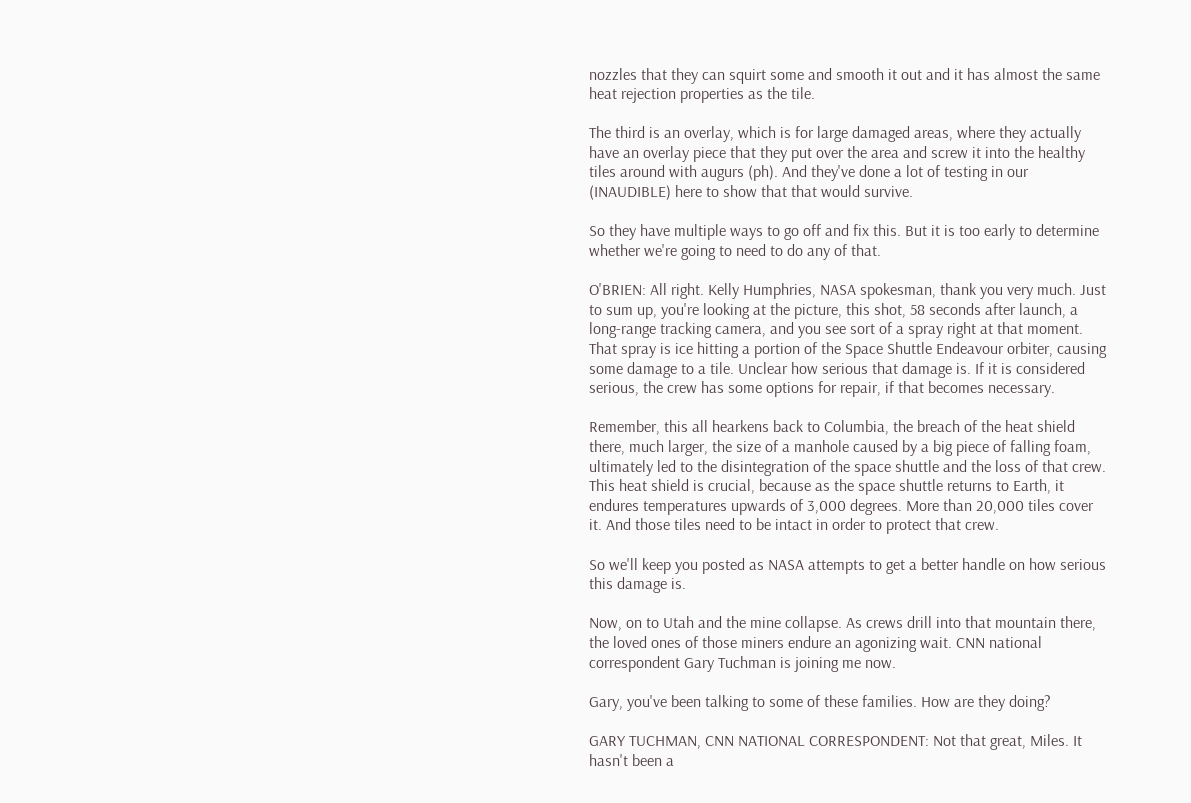nozzles that they can squirt some and smooth it out and it has almost the same heat rejection properties as the tile.

The third is an overlay, which is for large damaged areas, where they actually have an overlay piece that they put over the area and screw it into the healthy tiles around with augurs (ph). And they've done a lot of testing in our (INAUDIBLE) here to show that that would survive.

So they have multiple ways to go off and fix this. But it is too early to determine whether we're going to need to do any of that.

O'BRIEN: All right. Kelly Humphries, NASA spokesman, thank you very much. Just to sum up, you're looking at the picture, this shot, 58 seconds after launch, a long-range tracking camera, and you see sort of a spray right at that moment. That spray is ice hitting a portion of the Space Shuttle Endeavour orbiter, causing some damage to a tile. Unclear how serious that damage is. If it is considered serious, the crew has some options for repair, if that becomes necessary.

Remember, this all hearkens back to Columbia, the breach of the heat shield there, much larger, the size of a manhole caused by a big piece of falling foam, ultimately led to the disintegration of the space shuttle and the loss of that crew. This heat shield is crucial, because as the space shuttle returns to Earth, it endures temperatures upwards of 3,000 degrees. More than 20,000 tiles cover it. And those tiles need to be intact in order to protect that crew.

So we'll keep you posted as NASA attempts to get a better handle on how serious this damage is.

Now, on to Utah and the mine collapse. As crews drill into that mountain there, the loved ones of those miners endure an agonizing wait. CNN national correspondent Gary Tuchman is joining me now.

Gary, you've been talking to some of these families. How are they doing?

GARY TUCHMAN, CNN NATIONAL CORRESPONDENT: Not that great, Miles. It hasn't been a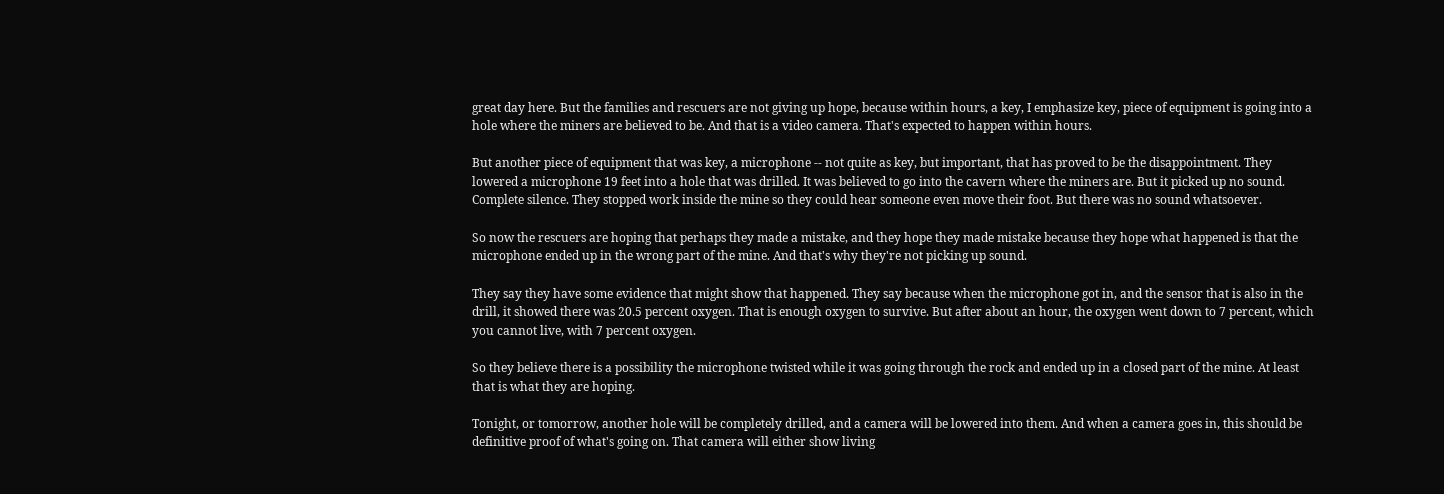great day here. But the families and rescuers are not giving up hope, because within hours, a key, I emphasize key, piece of equipment is going into a hole where the miners are believed to be. And that is a video camera. That's expected to happen within hours.

But another piece of equipment that was key, a microphone -- not quite as key, but important, that has proved to be the disappointment. They lowered a microphone 19 feet into a hole that was drilled. It was believed to go into the cavern where the miners are. But it picked up no sound. Complete silence. They stopped work inside the mine so they could hear someone even move their foot. But there was no sound whatsoever.

So now the rescuers are hoping that perhaps they made a mistake, and they hope they made mistake because they hope what happened is that the microphone ended up in the wrong part of the mine. And that's why they're not picking up sound.

They say they have some evidence that might show that happened. They say because when the microphone got in, and the sensor that is also in the drill, it showed there was 20.5 percent oxygen. That is enough oxygen to survive. But after about an hour, the oxygen went down to 7 percent, which you cannot live, with 7 percent oxygen.

So they believe there is a possibility the microphone twisted while it was going through the rock and ended up in a closed part of the mine. At least that is what they are hoping.

Tonight, or tomorrow, another hole will be completely drilled, and a camera will be lowered into them. And when a camera goes in, this should be definitive proof of what's going on. That camera will either show living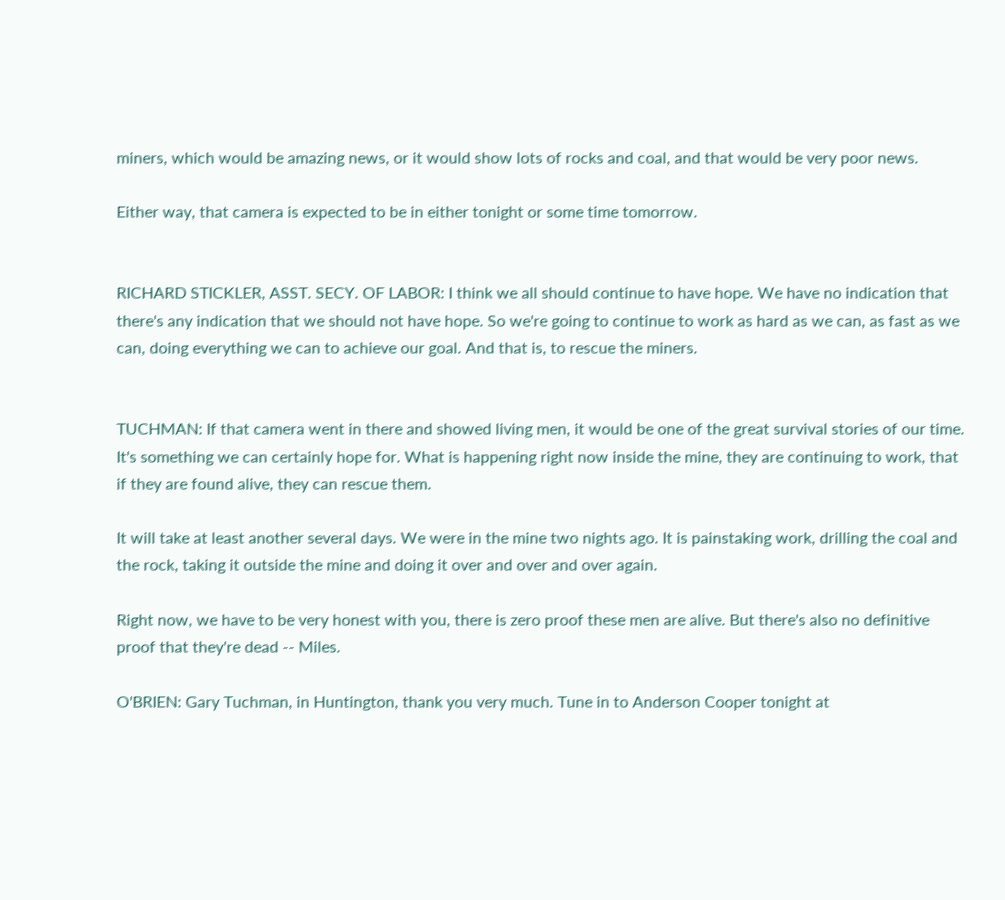miners, which would be amazing news, or it would show lots of rocks and coal, and that would be very poor news.

Either way, that camera is expected to be in either tonight or some time tomorrow.


RICHARD STICKLER, ASST. SECY. OF LABOR: I think we all should continue to have hope. We have no indication that there's any indication that we should not have hope. So we're going to continue to work as hard as we can, as fast as we can, doing everything we can to achieve our goal. And that is, to rescue the miners.


TUCHMAN: If that camera went in there and showed living men, it would be one of the great survival stories of our time. It's something we can certainly hope for. What is happening right now inside the mine, they are continuing to work, that if they are found alive, they can rescue them.

It will take at least another several days. We were in the mine two nights ago. It is painstaking work, drilling the coal and the rock, taking it outside the mine and doing it over and over and over again.

Right now, we have to be very honest with you, there is zero proof these men are alive. But there's also no definitive proof that they're dead -- Miles.

O'BRIEN: Gary Tuchman, in Huntington, thank you very much. Tune in to Anderson Cooper tonight at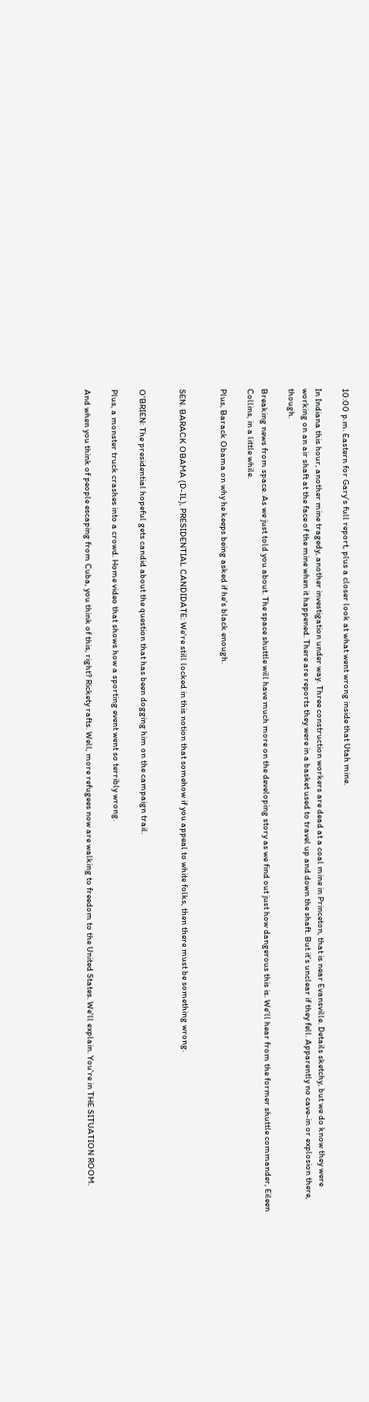10:00 p.m. Eastern for Gary's full report, plus a closer look at what went wrong inside that Utah mine.

In Indiana this hour, another mine tragedy, another investigation under way. Three construction workers are dead at a coal mine in Princeton, that is near Evansville. Details sketchy, but we do know they were working on an air shaft at the face of the mine when it happened. There are reports they were in a basket used to travel up and down the shaft. But it's unclear if they fell. Apparently no cave-in or explosion there, though.

Breaking news from space. As we just told you about. The space shuttle will have much more on the developing story as we find out just how dangerous this is. We'll hear from the former shuttle commander, Eileen Collins, in a little while.

Plus, Barack Obama on why he keeps being asked if he's black enough.


SEN. BARACK OBAMA (D-IL), PRESIDENTIAL CANDIDATE: We're still locked in this notion that somehow if you appeal to white folks, then there must be something wrong.


O'BRIEN: The presidential hopeful gets candid about the question that has been dogging him on the campaign trail.

Plus, a monster truck crashes into a crowd. Home video that shows how a sporting event went so terribly wrong.

And when you think of people escaping from Cuba, you think of this, right? Rickety rafts. Well, more refugees now are walking to freedom to the United States. We'll explain. You're in THE SITUATION ROOM.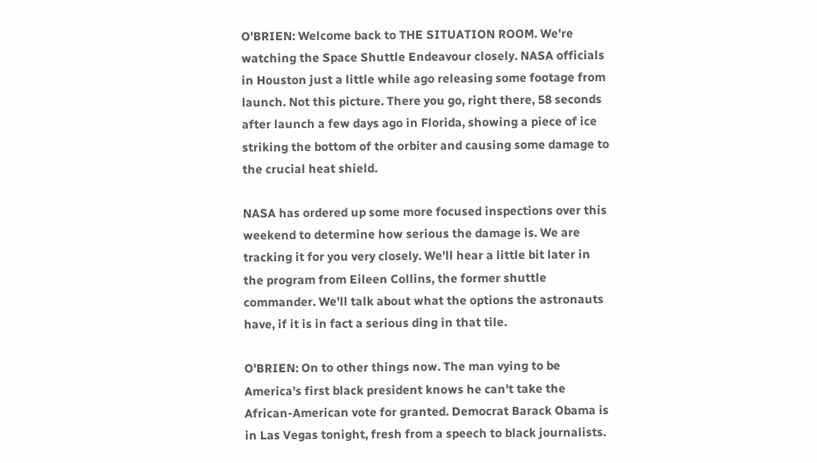O'BRIEN: Welcome back to THE SITUATION ROOM. We're watching the Space Shuttle Endeavour closely. NASA officials in Houston just a little while ago releasing some footage from launch. Not this picture. There you go, right there, 58 seconds after launch a few days ago in Florida, showing a piece of ice striking the bottom of the orbiter and causing some damage to the crucial heat shield.

NASA has ordered up some more focused inspections over this weekend to determine how serious the damage is. We are tracking it for you very closely. We'll hear a little bit later in the program from Eileen Collins, the former shuttle commander. We'll talk about what the options the astronauts have, if it is in fact a serious ding in that tile.

O'BRIEN: On to other things now. The man vying to be America's first black president knows he can't take the African-American vote for granted. Democrat Barack Obama is in Las Vegas tonight, fresh from a speech to black journalists.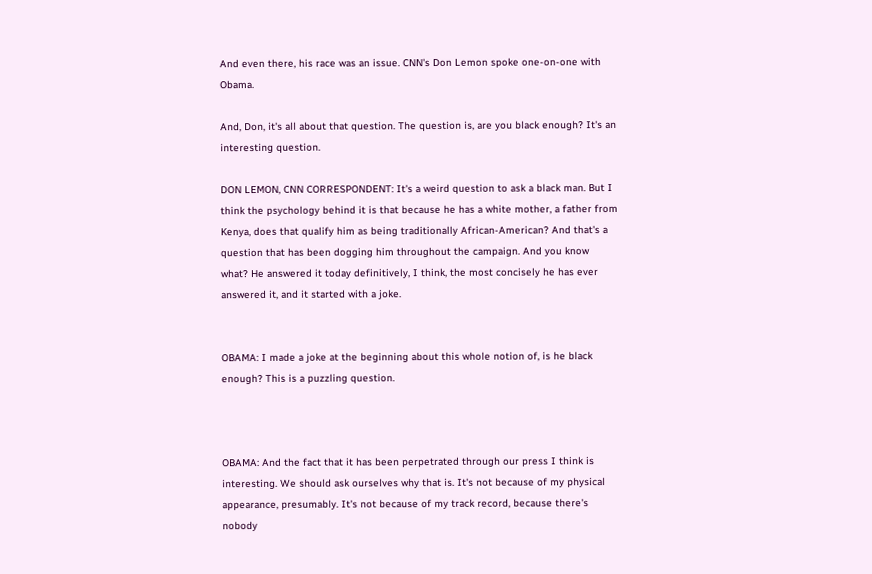And even there, his race was an issue. CNN's Don Lemon spoke one-on-one with Obama.

And, Don, it's all about that question. The question is, are you black enough? It's an interesting question.

DON LEMON, CNN CORRESPONDENT: It's a weird question to ask a black man. But I think the psychology behind it is that because he has a white mother, a father from Kenya, does that qualify him as being traditionally African-American? And that's a question that has been dogging him throughout the campaign. And you know what? He answered it today definitively, I think, the most concisely he has ever answered it, and it started with a joke.


OBAMA: I made a joke at the beginning about this whole notion of, is he black enough? This is a puzzling question.



OBAMA: And the fact that it has been perpetrated through our press I think is interesting. We should ask ourselves why that is. It's not because of my physical appearance, presumably. It's not because of my track record, because there's nobody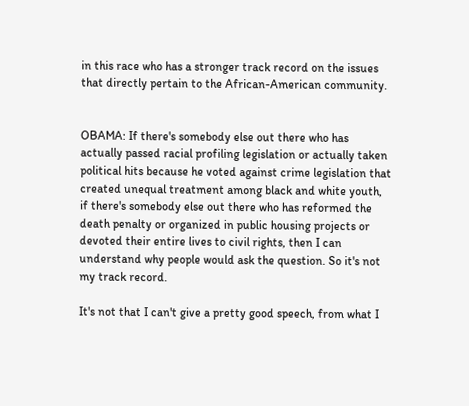in this race who has a stronger track record on the issues that directly pertain to the African-American community.


OBAMA: If there's somebody else out there who has actually passed racial profiling legislation or actually taken political hits because he voted against crime legislation that created unequal treatment among black and white youth, if there's somebody else out there who has reformed the death penalty or organized in public housing projects or devoted their entire lives to civil rights, then I can understand why people would ask the question. So it's not my track record.

It's not that I can't give a pretty good speech, from what I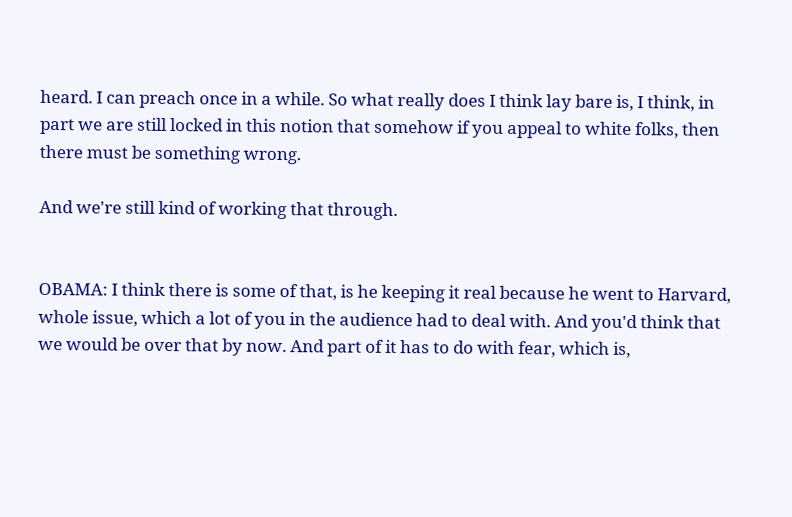heard. I can preach once in a while. So what really does I think lay bare is, I think, in part we are still locked in this notion that somehow if you appeal to white folks, then there must be something wrong.

And we're still kind of working that through.


OBAMA: I think there is some of that, is he keeping it real because he went to Harvard, whole issue, which a lot of you in the audience had to deal with. And you'd think that we would be over that by now. And part of it has to do with fear, which is,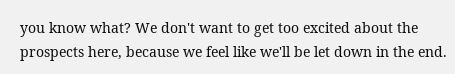you know what? We don't want to get too excited about the prospects here, because we feel like we'll be let down in the end.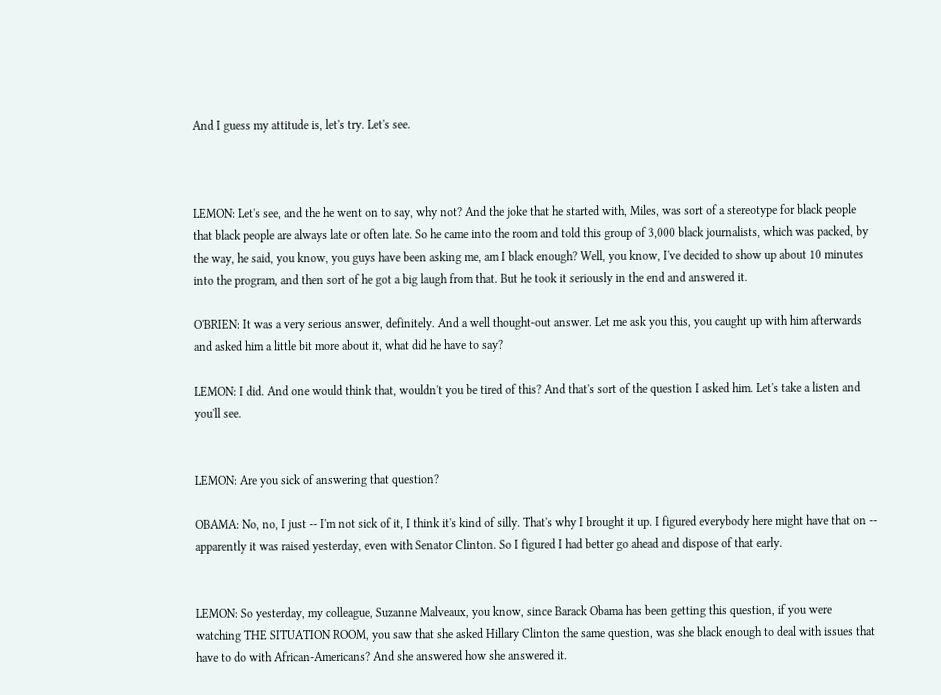And I guess my attitude is, let's try. Let's see.



LEMON: Let's see, and the he went on to say, why not? And the joke that he started with, Miles, was sort of a stereotype for black people that black people are always late or often late. So he came into the room and told this group of 3,000 black journalists, which was packed, by the way, he said, you know, you guys have been asking me, am I black enough? Well, you know, I've decided to show up about 10 minutes into the program, and then sort of he got a big laugh from that. But he took it seriously in the end and answered it.

O'BRIEN: It was a very serious answer, definitely. And a well thought-out answer. Let me ask you this, you caught up with him afterwards and asked him a little bit more about it, what did he have to say?

LEMON: I did. And one would think that, wouldn't you be tired of this? And that's sort of the question I asked him. Let's take a listen and you'll see.


LEMON: Are you sick of answering that question?

OBAMA: No, no, I just -- I'm not sick of it, I think it's kind of silly. That's why I brought it up. I figured everybody here might have that on -- apparently it was raised yesterday, even with Senator Clinton. So I figured I had better go ahead and dispose of that early.


LEMON: So yesterday, my colleague, Suzanne Malveaux, you know, since Barack Obama has been getting this question, if you were watching THE SITUATION ROOM, you saw that she asked Hillary Clinton the same question, was she black enough to deal with issues that have to do with African-Americans? And she answered how she answered it.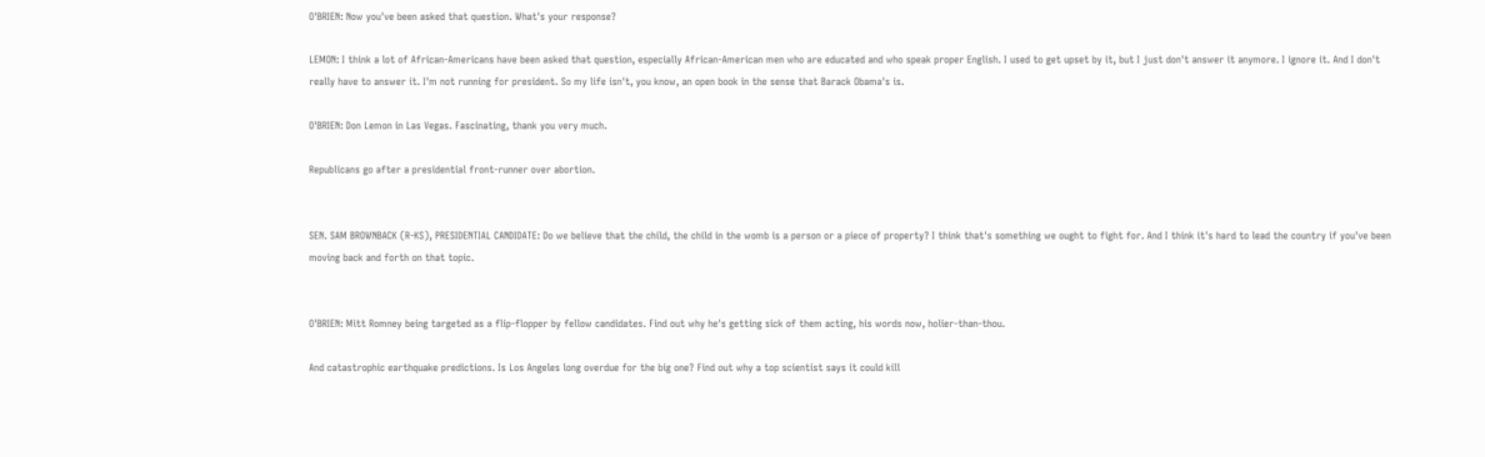O'BRIEN: Now you've been asked that question. What's your response?

LEMON: I think a lot of African-Americans have been asked that question, especially African-American men who are educated and who speak proper English. I used to get upset by it, but I just don't answer it anymore. I ignore it. And I don't really have to answer it. I'm not running for president. So my life isn't, you know, an open book in the sense that Barack Obama's is.

O'BRIEN: Don Lemon in Las Vegas. Fascinating, thank you very much.

Republicans go after a presidential front-runner over abortion.


SEN. SAM BROWNBACK (R-KS), PRESIDENTIAL CANDIDATE: Do we believe that the child, the child in the womb is a person or a piece of property? I think that's something we ought to fight for. And I think it's hard to lead the country if you've been moving back and forth on that topic.


O'BRIEN: Mitt Romney being targeted as a flip-flopper by fellow candidates. Find out why he's getting sick of them acting, his words now, holier-than-thou.

And catastrophic earthquake predictions. Is Los Angeles long overdue for the big one? Find out why a top scientist says it could kill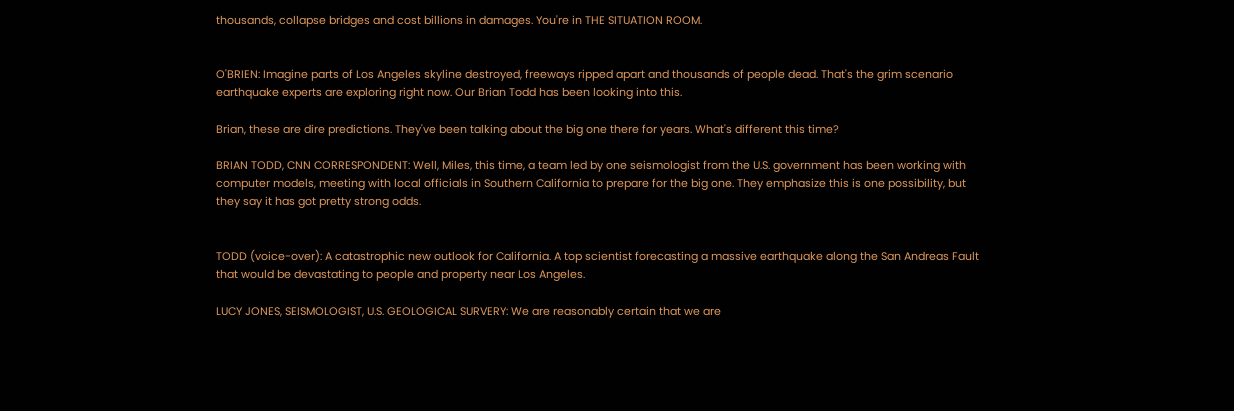thousands, collapse bridges and cost billions in damages. You're in THE SITUATION ROOM.


O'BRIEN: Imagine parts of Los Angeles skyline destroyed, freeways ripped apart and thousands of people dead. That's the grim scenario earthquake experts are exploring right now. Our Brian Todd has been looking into this.

Brian, these are dire predictions. They've been talking about the big one there for years. What's different this time?

BRIAN TODD, CNN CORRESPONDENT: Well, Miles, this time, a team led by one seismologist from the U.S. government has been working with computer models, meeting with local officials in Southern California to prepare for the big one. They emphasize this is one possibility, but they say it has got pretty strong odds.


TODD (voice-over): A catastrophic new outlook for California. A top scientist forecasting a massive earthquake along the San Andreas Fault that would be devastating to people and property near Los Angeles.

LUCY JONES, SEISMOLOGIST, U.S. GEOLOGICAL SURVERY: We are reasonably certain that we are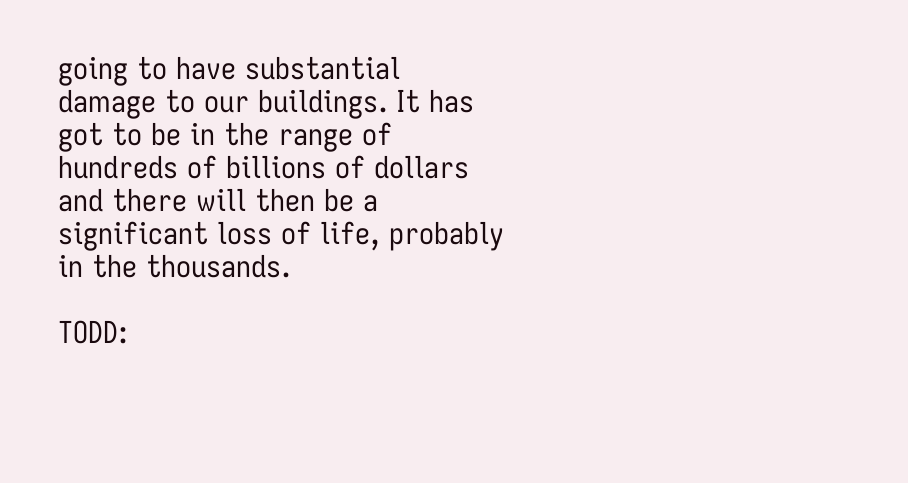going to have substantial damage to our buildings. It has got to be in the range of hundreds of billions of dollars and there will then be a significant loss of life, probably in the thousands.

TODD: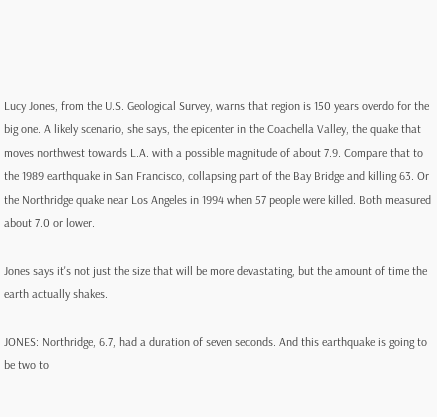Lucy Jones, from the U.S. Geological Survey, warns that region is 150 years overdo for the big one. A likely scenario, she says, the epicenter in the Coachella Valley, the quake that moves northwest towards L.A. with a possible magnitude of about 7.9. Compare that to the 1989 earthquake in San Francisco, collapsing part of the Bay Bridge and killing 63. Or the Northridge quake near Los Angeles in 1994 when 57 people were killed. Both measured about 7.0 or lower.

Jones says it's not just the size that will be more devastating, but the amount of time the earth actually shakes.

JONES: Northridge, 6.7, had a duration of seven seconds. And this earthquake is going to be two to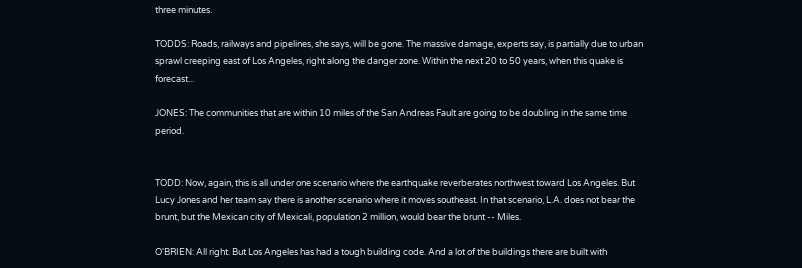three minutes.

TODDS: Roads, railways and pipelines, she says, will be gone. The massive damage, experts say, is partially due to urban sprawl creeping east of Los Angeles, right along the danger zone. Within the next 20 to 50 years, when this quake is forecast...

JONES: The communities that are within 10 miles of the San Andreas Fault are going to be doubling in the same time period.


TODD: Now, again, this is all under one scenario where the earthquake reverberates northwest toward Los Angeles. But Lucy Jones and her team say there is another scenario where it moves southeast. In that scenario, L.A. does not bear the brunt, but the Mexican city of Mexicali, population 2 million, would bear the brunt -- Miles.

O'BRIEN: All right. But Los Angeles has had a tough building code. And a lot of the buildings there are built with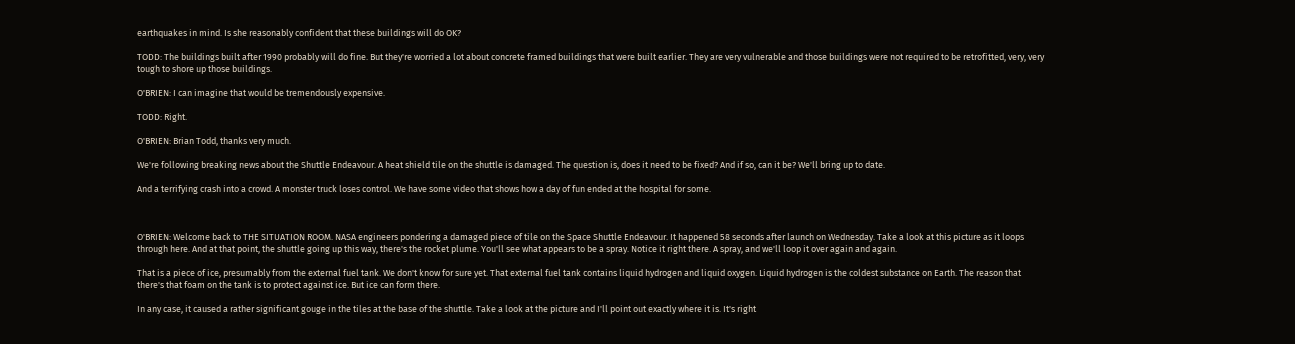earthquakes in mind. Is she reasonably confident that these buildings will do OK?

TODD: The buildings built after 1990 probably will do fine. But they're worried a lot about concrete framed buildings that were built earlier. They are very vulnerable and those buildings were not required to be retrofitted, very, very tough to shore up those buildings.

O'BRIEN: I can imagine that would be tremendously expensive.

TODD: Right.

O'BRIEN: Brian Todd, thanks very much.

We're following breaking news about the Shuttle Endeavour. A heat shield tile on the shuttle is damaged. The question is, does it need to be fixed? And if so, can it be? We'll bring up to date.

And a terrifying crash into a crowd. A monster truck loses control. We have some video that shows how a day of fun ended at the hospital for some.



O'BRIEN: Welcome back to THE SITUATION ROOM. NASA engineers pondering a damaged piece of tile on the Space Shuttle Endeavour. It happened 58 seconds after launch on Wednesday. Take a look at this picture as it loops through here. And at that point, the shuttle going up this way, there's the rocket plume. You'll see what appears to be a spray. Notice it right there. A spray, and we'll loop it over again and again.

That is a piece of ice, presumably from the external fuel tank. We don't know for sure yet. That external fuel tank contains liquid hydrogen and liquid oxygen. Liquid hydrogen is the coldest substance on Earth. The reason that there's that foam on the tank is to protect against ice. But ice can form there.

In any case, it caused a rather significant gouge in the tiles at the base of the shuttle. Take a look at the picture and I'll point out exactly where it is. It's right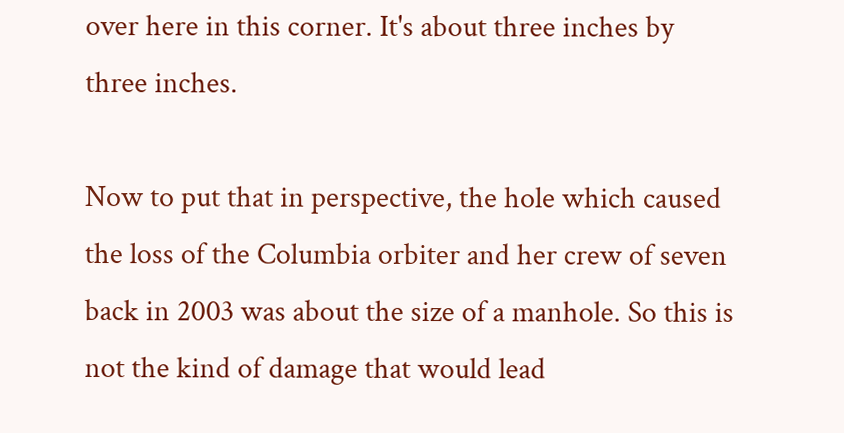over here in this corner. It's about three inches by three inches.

Now to put that in perspective, the hole which caused the loss of the Columbia orbiter and her crew of seven back in 2003 was about the size of a manhole. So this is not the kind of damage that would lead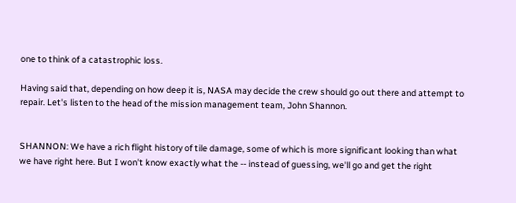one to think of a catastrophic loss.

Having said that, depending on how deep it is, NASA may decide the crew should go out there and attempt to repair. Let's listen to the head of the mission management team, John Shannon.


SHANNON: We have a rich flight history of tile damage, some of which is more significant looking than what we have right here. But I won't know exactly what the -- instead of guessing, we'll go and get the right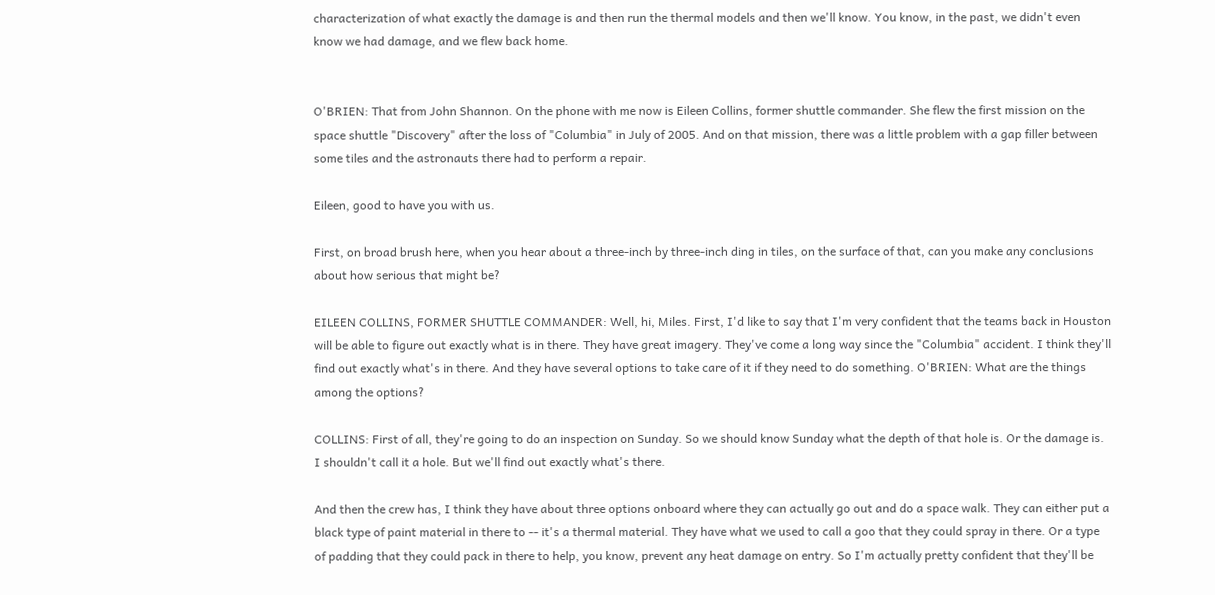characterization of what exactly the damage is and then run the thermal models and then we'll know. You know, in the past, we didn't even know we had damage, and we flew back home.


O'BRIEN: That from John Shannon. On the phone with me now is Eileen Collins, former shuttle commander. She flew the first mission on the space shuttle "Discovery" after the loss of "Columbia" in July of 2005. And on that mission, there was a little problem with a gap filler between some tiles and the astronauts there had to perform a repair.

Eileen, good to have you with us.

First, on broad brush here, when you hear about a three-inch by three-inch ding in tiles, on the surface of that, can you make any conclusions about how serious that might be?

EILEEN COLLINS, FORMER SHUTTLE COMMANDER: Well, hi, Miles. First, I'd like to say that I'm very confident that the teams back in Houston will be able to figure out exactly what is in there. They have great imagery. They've come a long way since the "Columbia" accident. I think they'll find out exactly what's in there. And they have several options to take care of it if they need to do something. O'BRIEN: What are the things among the options?

COLLINS: First of all, they're going to do an inspection on Sunday. So we should know Sunday what the depth of that hole is. Or the damage is. I shouldn't call it a hole. But we'll find out exactly what's there.

And then the crew has, I think they have about three options onboard where they can actually go out and do a space walk. They can either put a black type of paint material in there to -- it's a thermal material. They have what we used to call a goo that they could spray in there. Or a type of padding that they could pack in there to help, you know, prevent any heat damage on entry. So I'm actually pretty confident that they'll be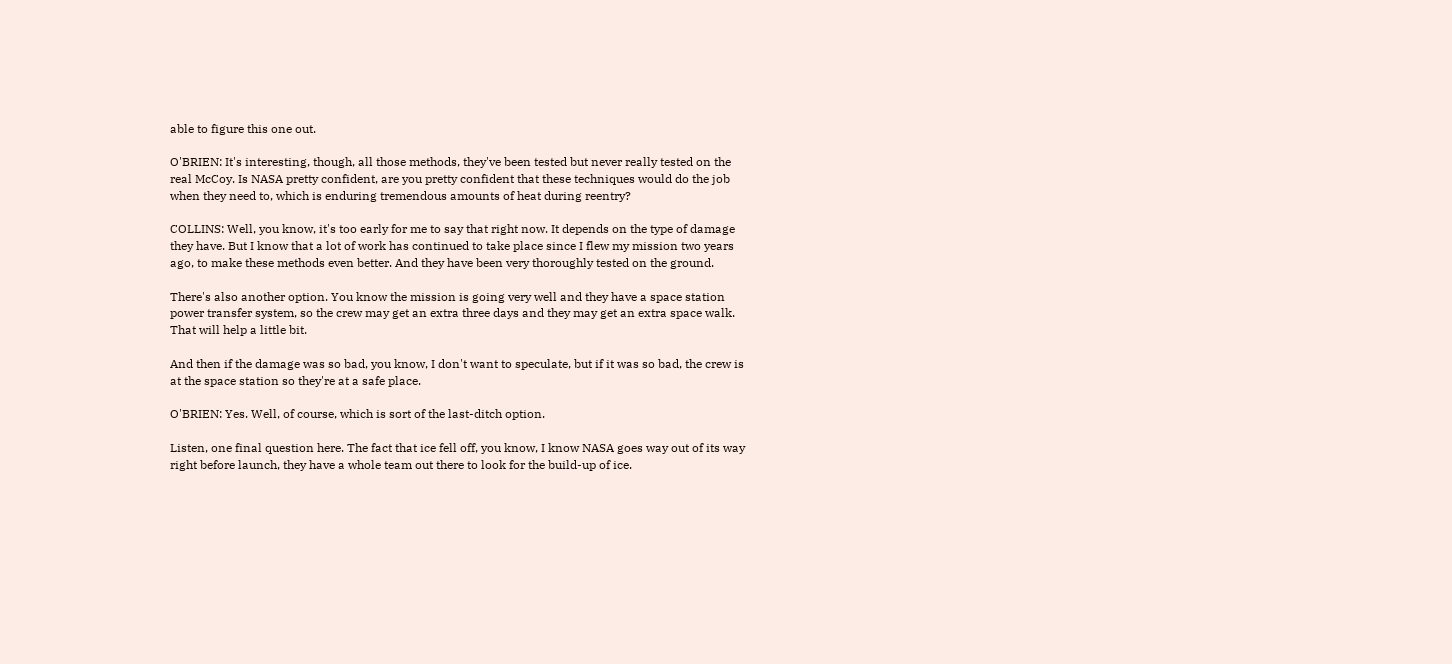able to figure this one out.

O'BRIEN: It's interesting, though, all those methods, they've been tested but never really tested on the real McCoy. Is NASA pretty confident, are you pretty confident that these techniques would do the job when they need to, which is enduring tremendous amounts of heat during reentry?

COLLINS: Well, you know, it's too early for me to say that right now. It depends on the type of damage they have. But I know that a lot of work has continued to take place since I flew my mission two years ago, to make these methods even better. And they have been very thoroughly tested on the ground.

There's also another option. You know the mission is going very well and they have a space station power transfer system, so the crew may get an extra three days and they may get an extra space walk. That will help a little bit.

And then if the damage was so bad, you know, I don't want to speculate, but if it was so bad, the crew is at the space station so they're at a safe place.

O'BRIEN: Yes. Well, of course, which is sort of the last-ditch option.

Listen, one final question here. The fact that ice fell off, you know, I know NASA goes way out of its way right before launch, they have a whole team out there to look for the build-up of ice.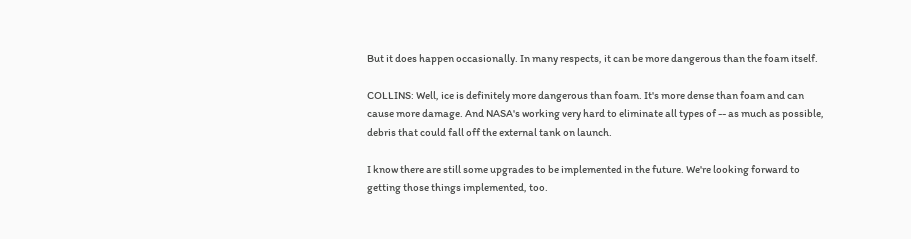But it does happen occasionally. In many respects, it can be more dangerous than the foam itself.

COLLINS: Well, ice is definitely more dangerous than foam. It's more dense than foam and can cause more damage. And NASA's working very hard to eliminate all types of -- as much as possible, debris that could fall off the external tank on launch.

I know there are still some upgrades to be implemented in the future. We're looking forward to getting those things implemented, too.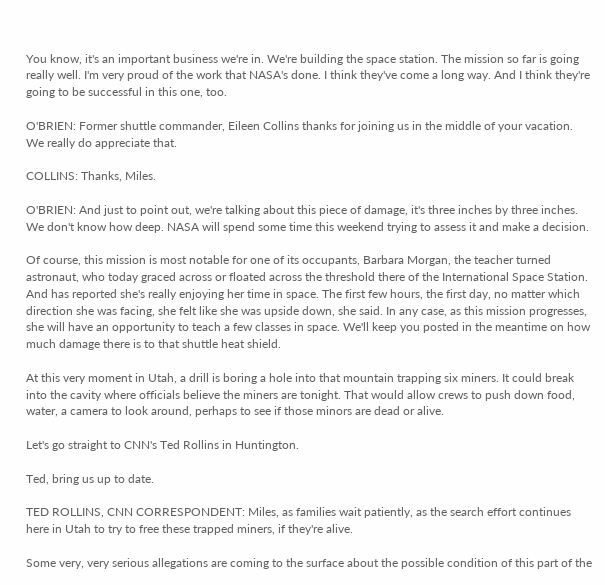You know, it's an important business we're in. We're building the space station. The mission so far is going really well. I'm very proud of the work that NASA's done. I think they've come a long way. And I think they're going to be successful in this one, too.

O'BRIEN: Former shuttle commander, Eileen Collins thanks for joining us in the middle of your vacation. We really do appreciate that.

COLLINS: Thanks, Miles.

O'BRIEN: And just to point out, we're talking about this piece of damage, it's three inches by three inches. We don't know how deep. NASA will spend some time this weekend trying to assess it and make a decision.

Of course, this mission is most notable for one of its occupants, Barbara Morgan, the teacher turned astronaut, who today graced across or floated across the threshold there of the International Space Station. And has reported she's really enjoying her time in space. The first few hours, the first day, no matter which direction she was facing, she felt like she was upside down, she said. In any case, as this mission progresses, she will have an opportunity to teach a few classes in space. We'll keep you posted in the meantime on how much damage there is to that shuttle heat shield.

At this very moment in Utah, a drill is boring a hole into that mountain trapping six miners. It could break into the cavity where officials believe the miners are tonight. That would allow crews to push down food, water, a camera to look around, perhaps to see if those minors are dead or alive.

Let's go straight to CNN's Ted Rollins in Huntington.

Ted, bring us up to date.

TED ROLLINS, CNN CORRESPONDENT: Miles, as families wait patiently, as the search effort continues here in Utah to try to free these trapped miners, if they're alive.

Some very, very serious allegations are coming to the surface about the possible condition of this part of the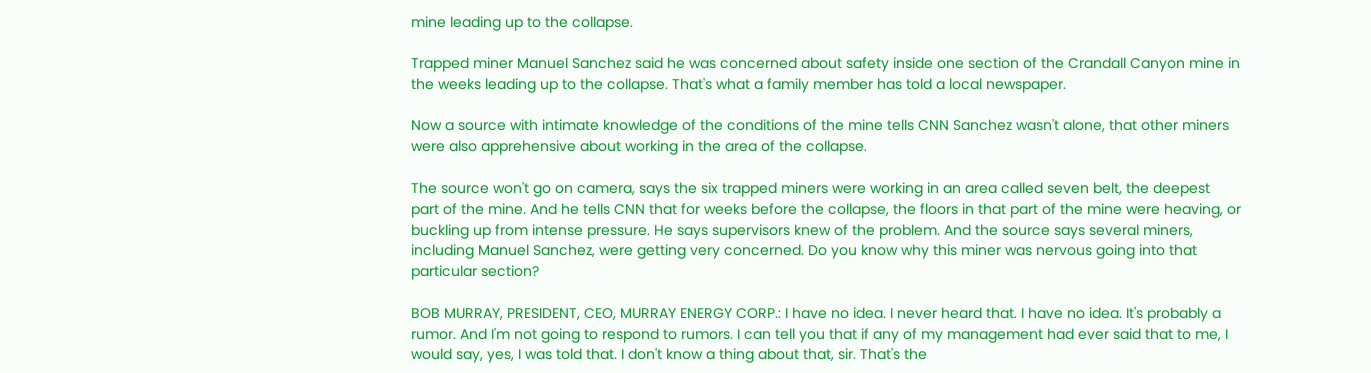mine leading up to the collapse.

Trapped miner Manuel Sanchez said he was concerned about safety inside one section of the Crandall Canyon mine in the weeks leading up to the collapse. That's what a family member has told a local newspaper.

Now a source with intimate knowledge of the conditions of the mine tells CNN Sanchez wasn't alone, that other miners were also apprehensive about working in the area of the collapse.

The source won't go on camera, says the six trapped miners were working in an area called seven belt, the deepest part of the mine. And he tells CNN that for weeks before the collapse, the floors in that part of the mine were heaving, or buckling up from intense pressure. He says supervisors knew of the problem. And the source says several miners, including Manuel Sanchez, were getting very concerned. Do you know why this miner was nervous going into that particular section?

BOB MURRAY, PRESIDENT, CEO, MURRAY ENERGY CORP.: I have no idea. I never heard that. I have no idea. It's probably a rumor. And I'm not going to respond to rumors. I can tell you that if any of my management had ever said that to me, I would say, yes, I was told that. I don't know a thing about that, sir. That's the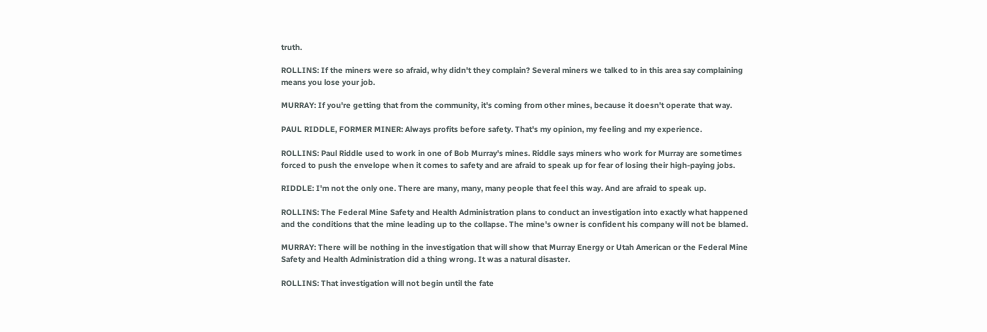truth.

ROLLINS: If the miners were so afraid, why didn't they complain? Several miners we talked to in this area say complaining means you lose your job.

MURRAY: If you're getting that from the community, it's coming from other mines, because it doesn't operate that way.

PAUL RIDDLE, FORMER MINER: Always profits before safety. That's my opinion, my feeling and my experience.

ROLLINS: Paul Riddle used to work in one of Bob Murray's mines. Riddle says miners who work for Murray are sometimes forced to push the envelope when it comes to safety and are afraid to speak up for fear of losing their high-paying jobs.

RIDDLE: I'm not the only one. There are many, many, many people that feel this way. And are afraid to speak up.

ROLLINS: The Federal Mine Safety and Health Administration plans to conduct an investigation into exactly what happened and the conditions that the mine leading up to the collapse. The mine's owner is confident his company will not be blamed.

MURRAY: There will be nothing in the investigation that will show that Murray Energy or Utah American or the Federal Mine Safety and Health Administration did a thing wrong. It was a natural disaster.

ROLLINS: That investigation will not begin until the fate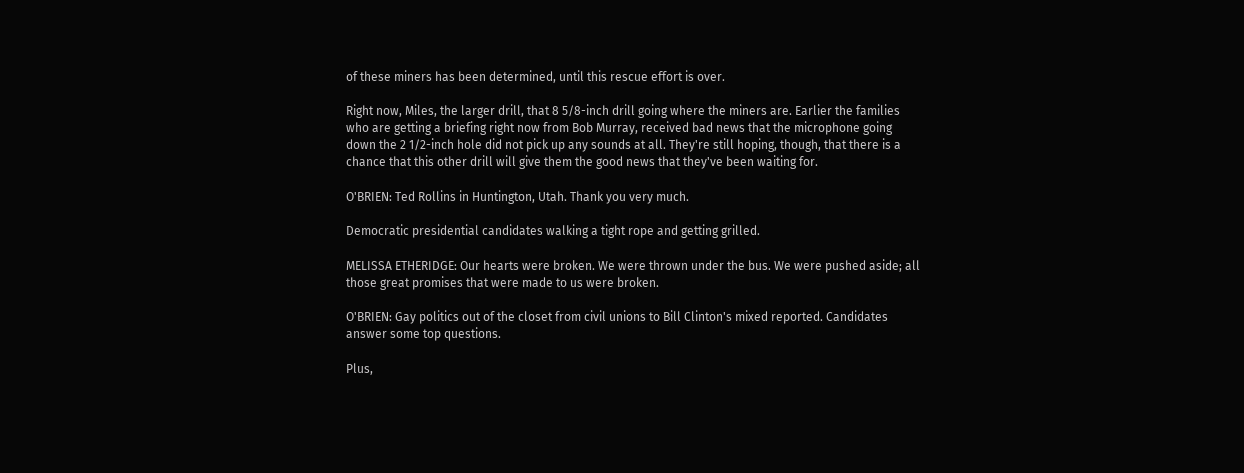of these miners has been determined, until this rescue effort is over.

Right now, Miles, the larger drill, that 8 5/8-inch drill going where the miners are. Earlier the families who are getting a briefing right now from Bob Murray, received bad news that the microphone going down the 2 1/2-inch hole did not pick up any sounds at all. They're still hoping, though, that there is a chance that this other drill will give them the good news that they've been waiting for.

O'BRIEN: Ted Rollins in Huntington, Utah. Thank you very much.

Democratic presidential candidates walking a tight rope and getting grilled.

MELISSA ETHERIDGE: Our hearts were broken. We were thrown under the bus. We were pushed aside; all those great promises that were made to us were broken.

O'BRIEN: Gay politics out of the closet from civil unions to Bill Clinton's mixed reported. Candidates answer some top questions.

Plus,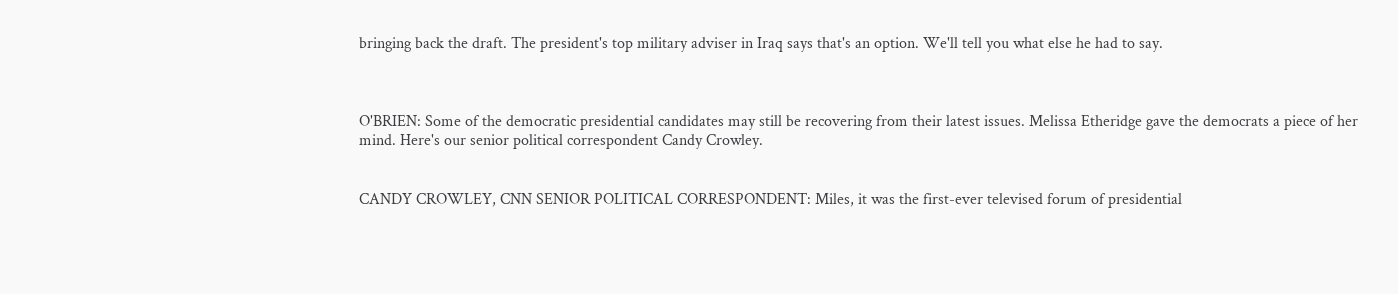bringing back the draft. The president's top military adviser in Iraq says that's an option. We'll tell you what else he had to say.



O'BRIEN: Some of the democratic presidential candidates may still be recovering from their latest issues. Melissa Etheridge gave the democrats a piece of her mind. Here's our senior political correspondent Candy Crowley.


CANDY CROWLEY, CNN SENIOR POLITICAL CORRESPONDENT: Miles, it was the first-ever televised forum of presidential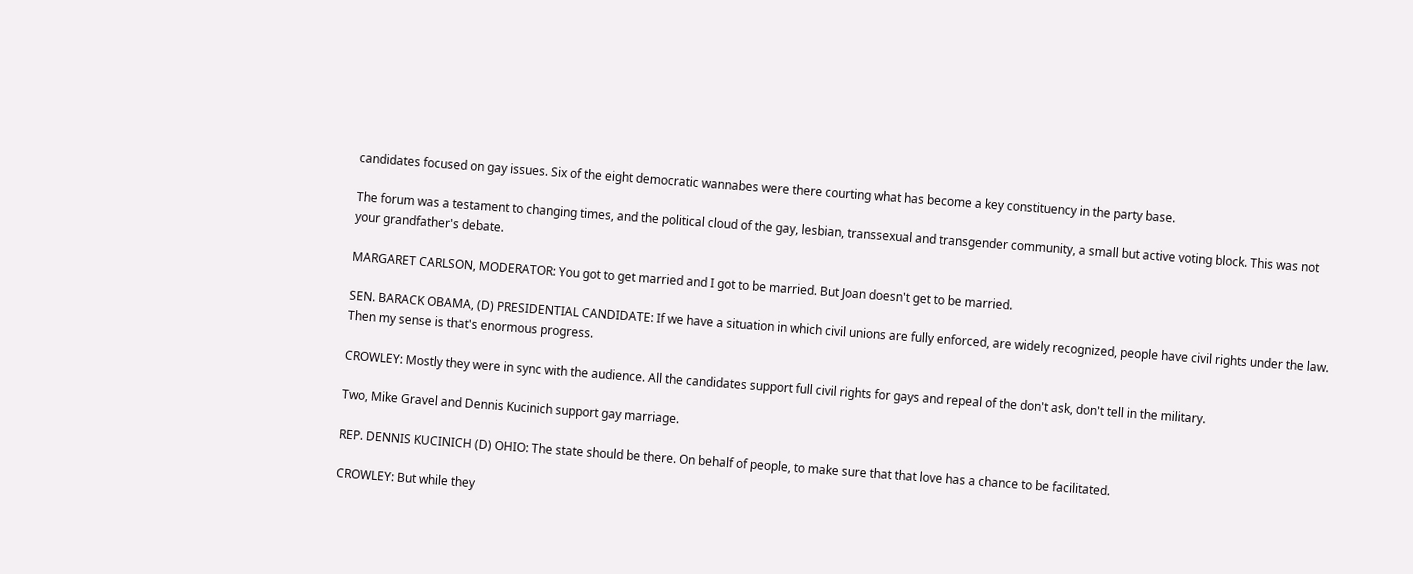candidates focused on gay issues. Six of the eight democratic wannabes were there courting what has become a key constituency in the party base.

The forum was a testament to changing times, and the political cloud of the gay, lesbian, transsexual and transgender community, a small but active voting block. This was not your grandfather's debate.

MARGARET CARLSON, MODERATOR: You got to get married and I got to be married. But Joan doesn't get to be married.

SEN. BARACK OBAMA, (D) PRESIDENTIAL CANDIDATE: If we have a situation in which civil unions are fully enforced, are widely recognized, people have civil rights under the law. Then my sense is that's enormous progress.

CROWLEY: Mostly they were in sync with the audience. All the candidates support full civil rights for gays and repeal of the don't ask, don't tell in the military.

Two, Mike Gravel and Dennis Kucinich support gay marriage.

REP. DENNIS KUCINICH (D) OHIO: The state should be there. On behalf of people, to make sure that that love has a chance to be facilitated.

CROWLEY: But while they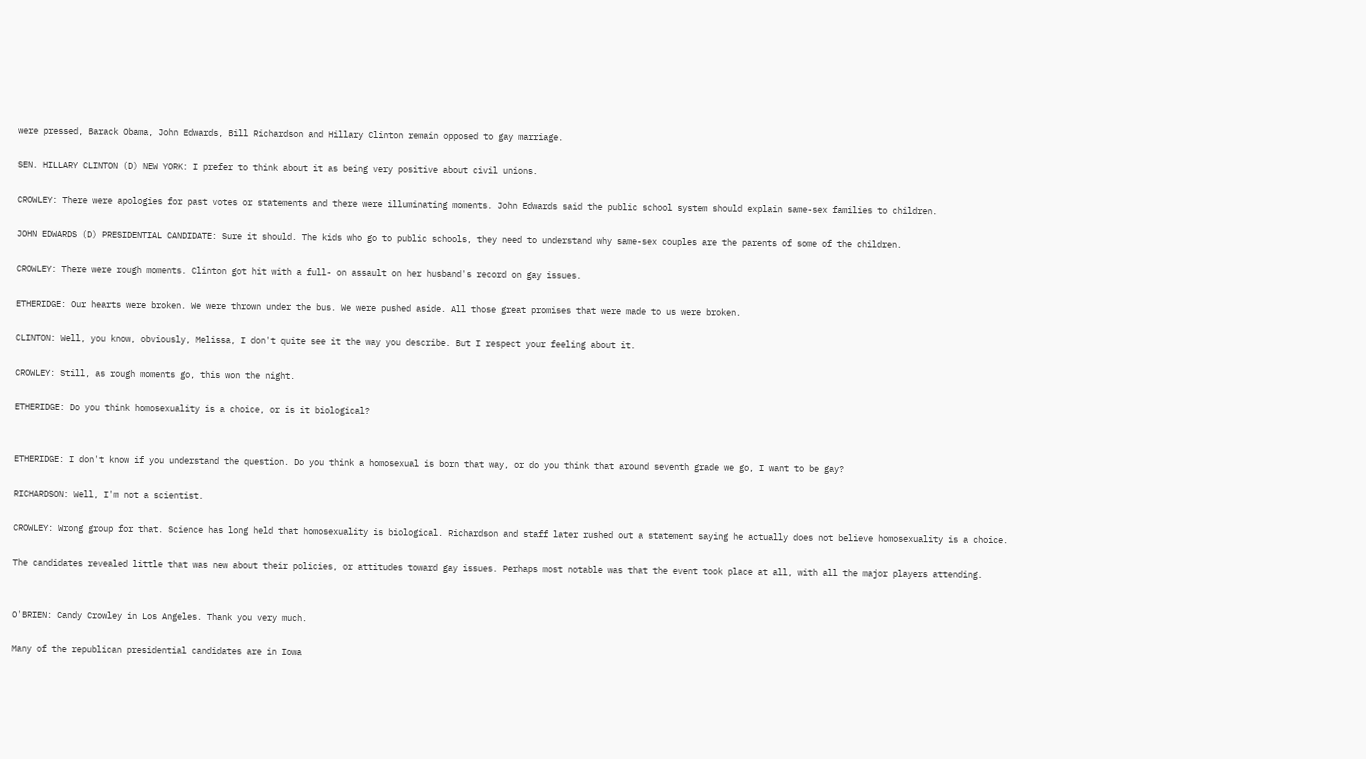were pressed, Barack Obama, John Edwards, Bill Richardson and Hillary Clinton remain opposed to gay marriage.

SEN. HILLARY CLINTON (D) NEW YORK: I prefer to think about it as being very positive about civil unions.

CROWLEY: There were apologies for past votes or statements and there were illuminating moments. John Edwards said the public school system should explain same-sex families to children.

JOHN EDWARDS (D) PRESIDENTIAL CANDIDATE: Sure it should. The kids who go to public schools, they need to understand why same-sex couples are the parents of some of the children.

CROWLEY: There were rough moments. Clinton got hit with a full- on assault on her husband's record on gay issues.

ETHERIDGE: Our hearts were broken. We were thrown under the bus. We were pushed aside. All those great promises that were made to us were broken.

CLINTON: Well, you know, obviously, Melissa, I don't quite see it the way you describe. But I respect your feeling about it.

CROWLEY: Still, as rough moments go, this won the night.

ETHERIDGE: Do you think homosexuality is a choice, or is it biological?


ETHERIDGE: I don't know if you understand the question. Do you think a homosexual is born that way, or do you think that around seventh grade we go, I want to be gay?

RICHARDSON: Well, I'm not a scientist.

CROWLEY: Wrong group for that. Science has long held that homosexuality is biological. Richardson and staff later rushed out a statement saying he actually does not believe homosexuality is a choice.

The candidates revealed little that was new about their policies, or attitudes toward gay issues. Perhaps most notable was that the event took place at all, with all the major players attending.


O'BRIEN: Candy Crowley in Los Angeles. Thank you very much.

Many of the republican presidential candidates are in Iowa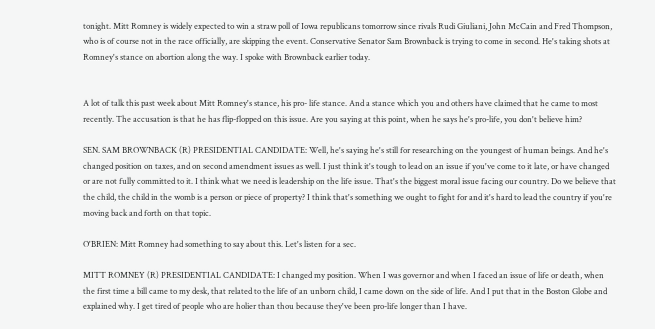tonight. Mitt Romney is widely expected to win a straw poll of Iowa republicans tomorrow since rivals Rudi Giuliani, John McCain and Fred Thompson, who is of course not in the race officially, are skipping the event. Conservative Senator Sam Brownback is trying to come in second. He's taking shots at Romney's stance on abortion along the way. I spoke with Brownback earlier today.


A lot of talk this past week about Mitt Romney's stance, his pro- life stance. And a stance which you and others have claimed that he came to most recently. The accusation is that he has flip-flopped on this issue. Are you saying at this point, when he says he's pro-life, you don't believe him?

SEN. SAM BROWNBACK (R) PRESIDENTIAL CANDIDATE: Well, he's saying he's still for researching on the youngest of human beings. And he's changed position on taxes, and on second amendment issues as well. I just think it's tough to lead on an issue if you've come to it late, or have changed or are not fully committed to it. I think what we need is leadership on the life issue. That's the biggest moral issue facing our country. Do we believe that the child, the child in the womb is a person or piece of property? I think that's something we ought to fight for and it's hard to lead the country if you're moving back and forth on that topic.

O'BRIEN: Mitt Romney had something to say about this. Let's listen for a sec.

MITT ROMNEY (R) PRESIDENTIAL CANDIDATE: I changed my position. When I was governor and when I faced an issue of life or death, when the first time a bill came to my desk, that related to the life of an unborn child, I came down on the side of life. And I put that in the Boston Globe and explained why. I get tired of people who are holier than thou because they've been pro-life longer than I have.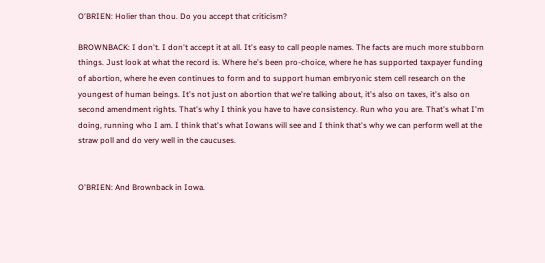O'BRIEN: Holier than thou. Do you accept that criticism?

BROWNBACK: I don't. I don't accept it at all. It's easy to call people names. The facts are much more stubborn things. Just look at what the record is. Where he's been pro-choice, where he has supported taxpayer funding of abortion, where he even continues to form and to support human embryonic stem cell research on the youngest of human beings. It's not just on abortion that we're talking about, it's also on taxes, it's also on second amendment rights. That's why I think you have to have consistency. Run who you are. That's what I'm doing, running who I am. I think that's what Iowans will see and I think that's why we can perform well at the straw poll and do very well in the caucuses.


O'BRIEN: And Brownback in Iowa.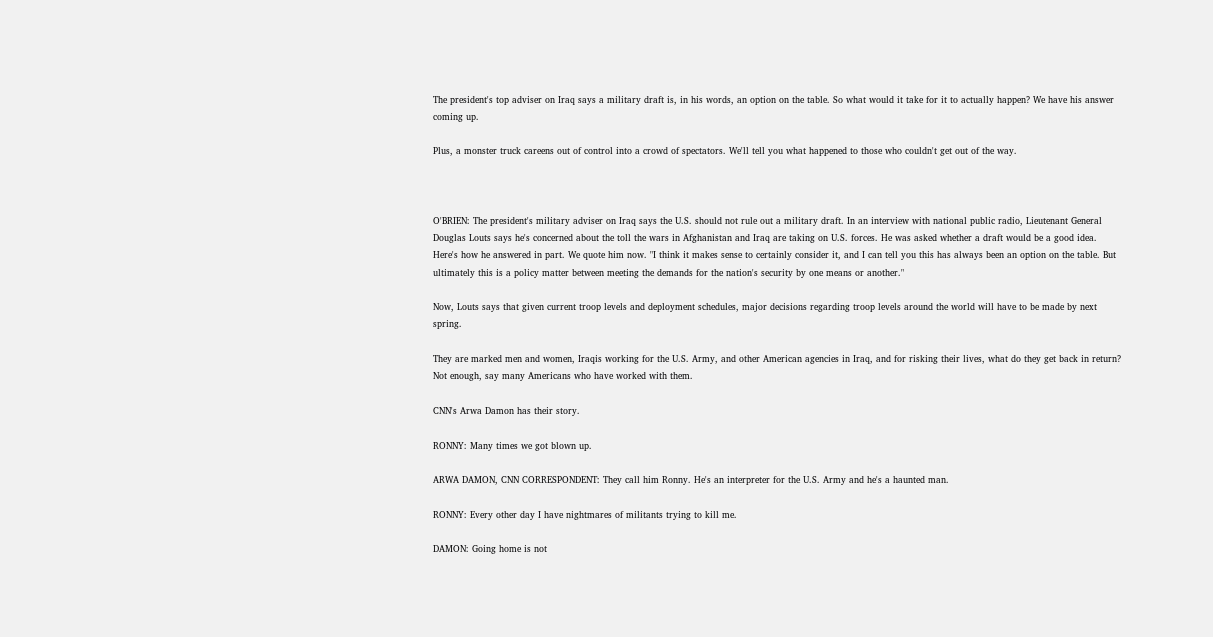The president's top adviser on Iraq says a military draft is, in his words, an option on the table. So what would it take for it to actually happen? We have his answer coming up.

Plus, a monster truck careens out of control into a crowd of spectators. We'll tell you what happened to those who couldn't get out of the way.



O'BRIEN: The president's military adviser on Iraq says the U.S. should not rule out a military draft. In an interview with national public radio, Lieutenant General Douglas Louts says he's concerned about the toll the wars in Afghanistan and Iraq are taking on U.S. forces. He was asked whether a draft would be a good idea. Here's how he answered in part. We quote him now. "I think it makes sense to certainly consider it, and I can tell you this has always been an option on the table. But ultimately this is a policy matter between meeting the demands for the nation's security by one means or another."

Now, Louts says that given current troop levels and deployment schedules, major decisions regarding troop levels around the world will have to be made by next spring.

They are marked men and women, Iraqis working for the U.S. Army, and other American agencies in Iraq, and for risking their lives, what do they get back in return? Not enough, say many Americans who have worked with them.

CNN's Arwa Damon has their story.

RONNY: Many times we got blown up.

ARWA DAMON, CNN CORRESPONDENT: They call him Ronny. He's an interpreter for the U.S. Army and he's a haunted man.

RONNY: Every other day I have nightmares of militants trying to kill me.

DAMON: Going home is not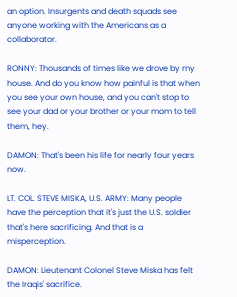an option. Insurgents and death squads see anyone working with the Americans as a collaborator.

RONNY: Thousands of times like we drove by my house. And do you know how painful is that when you see your own house, and you can't stop to see your dad or your brother or your mom to tell them, hey.

DAMON: That's been his life for nearly four years now.

LT. COL. STEVE MISKA, U.S. ARMY: Many people have the perception that it's just the U.S. soldier that's here sacrificing. And that is a misperception.

DAMON: Lieutenant Colonel Steve Miska has felt the Iraqis' sacrifice.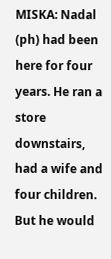MISKA: Nadal (ph) had been here for four years. He ran a store downstairs, had a wife and four children. But he would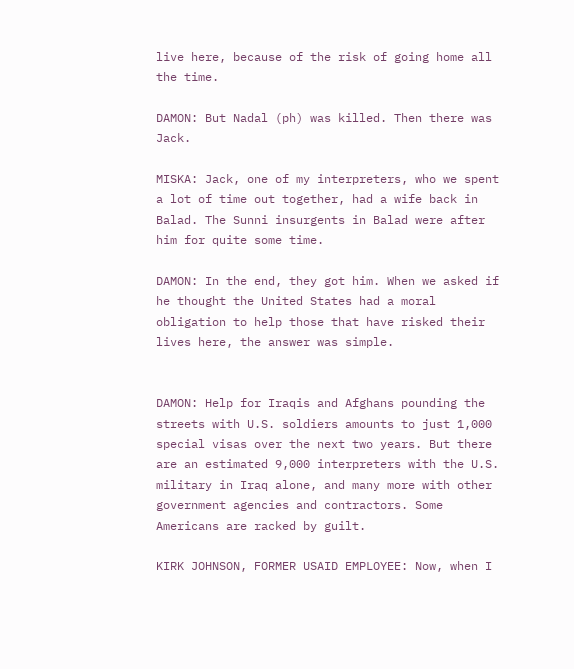live here, because of the risk of going home all the time.

DAMON: But Nadal (ph) was killed. Then there was Jack.

MISKA: Jack, one of my interpreters, who we spent a lot of time out together, had a wife back in Balad. The Sunni insurgents in Balad were after him for quite some time.

DAMON: In the end, they got him. When we asked if he thought the United States had a moral obligation to help those that have risked their lives here, the answer was simple.


DAMON: Help for Iraqis and Afghans pounding the streets with U.S. soldiers amounts to just 1,000 special visas over the next two years. But there are an estimated 9,000 interpreters with the U.S. military in Iraq alone, and many more with other government agencies and contractors. Some Americans are racked by guilt.

KIRK JOHNSON, FORMER USAID EMPLOYEE: Now, when I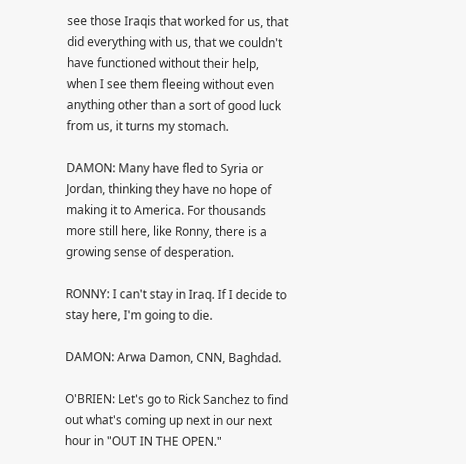see those Iraqis that worked for us, that did everything with us, that we couldn't have functioned without their help, when I see them fleeing without even anything other than a sort of good luck from us, it turns my stomach.

DAMON: Many have fled to Syria or Jordan, thinking they have no hope of making it to America. For thousands more still here, like Ronny, there is a growing sense of desperation.

RONNY: I can't stay in Iraq. If I decide to stay here, I'm going to die.

DAMON: Arwa Damon, CNN, Baghdad.

O'BRIEN: Let's go to Rick Sanchez to find out what's coming up next in our next hour in "OUT IN THE OPEN."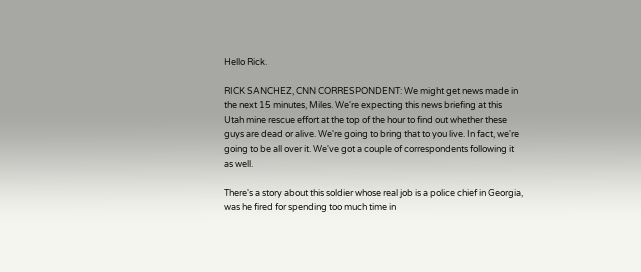Hello Rick.

RICK SANCHEZ, CNN CORRESPONDENT: We might get news made in the next 15 minutes, Miles. We're expecting this news briefing at this Utah mine rescue effort at the top of the hour to find out whether these guys are dead or alive. We're going to bring that to you live. In fact, we're going to be all over it. We've got a couple of correspondents following it as well.

There's a story about this soldier whose real job is a police chief in Georgia, was he fired for spending too much time in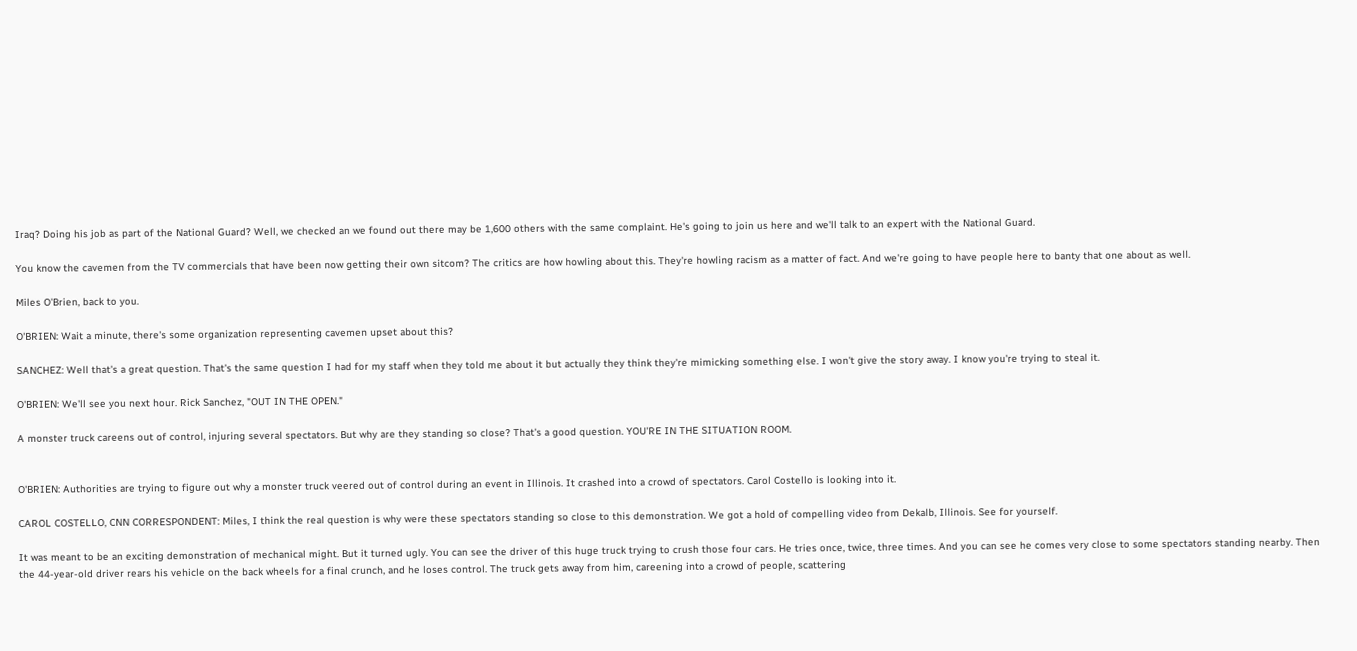Iraq? Doing his job as part of the National Guard? Well, we checked an we found out there may be 1,600 others with the same complaint. He's going to join us here and we'll talk to an expert with the National Guard.

You know the cavemen from the TV commercials that have been now getting their own sitcom? The critics are how howling about this. They're howling racism as a matter of fact. And we're going to have people here to banty that one about as well.

Miles O'Brien, back to you.

O'BRIEN: Wait a minute, there's some organization representing cavemen upset about this?

SANCHEZ: Well that's a great question. That's the same question I had for my staff when they told me about it but actually they think they're mimicking something else. I won't give the story away. I know you're trying to steal it.

O'BRIEN: We'll see you next hour. Rick Sanchez, "OUT IN THE OPEN."

A monster truck careens out of control, injuring several spectators. But why are they standing so close? That's a good question. YOU'RE IN THE SITUATION ROOM.


O'BRIEN: Authorities are trying to figure out why a monster truck veered out of control during an event in Illinois. It crashed into a crowd of spectators. Carol Costello is looking into it.

CAROL COSTELLO, CNN CORRESPONDENT: Miles, I think the real question is why were these spectators standing so close to this demonstration. We got a hold of compelling video from Dekalb, Illinois. See for yourself.

It was meant to be an exciting demonstration of mechanical might. But it turned ugly. You can see the driver of this huge truck trying to crush those four cars. He tries once, twice, three times. And you can see he comes very close to some spectators standing nearby. Then the 44-year-old driver rears his vehicle on the back wheels for a final crunch, and he loses control. The truck gets away from him, careening into a crowd of people, scattering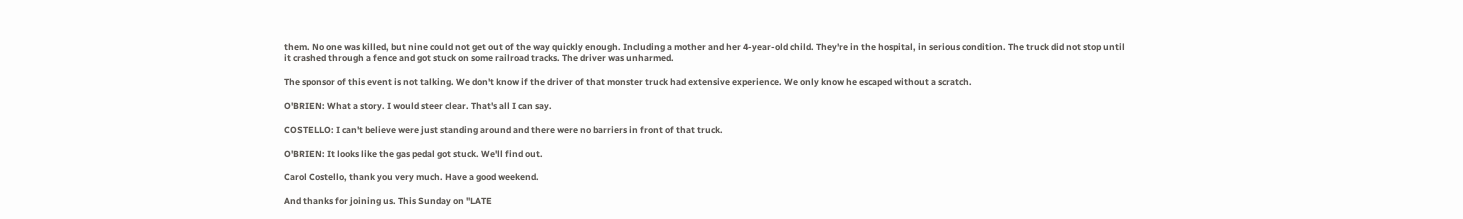them. No one was killed, but nine could not get out of the way quickly enough. Including a mother and her 4-year-old child. They're in the hospital, in serious condition. The truck did not stop until it crashed through a fence and got stuck on some railroad tracks. The driver was unharmed.

The sponsor of this event is not talking. We don't know if the driver of that monster truck had extensive experience. We only know he escaped without a scratch.

O'BRIEN: What a story. I would steer clear. That's all I can say.

COSTELLO: I can't believe were just standing around and there were no barriers in front of that truck.

O'BRIEN: It looks like the gas pedal got stuck. We'll find out.

Carol Costello, thank you very much. Have a good weekend.

And thanks for joining us. This Sunday on "LATE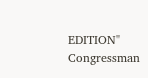EDITION" Congressman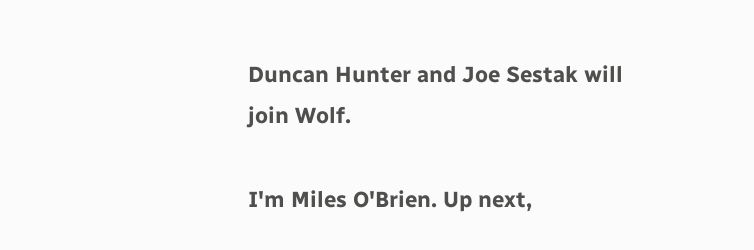Duncan Hunter and Joe Sestak will join Wolf.

I'm Miles O'Brien. Up next,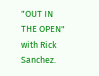"OUT IN THE OPEN" with Rick Sanchez.